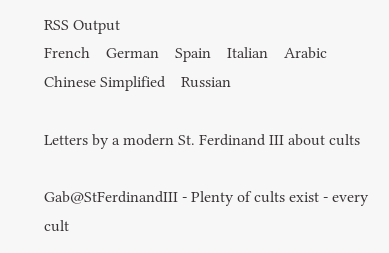RSS Output
French    German    Spain    Italian    Arabic    Chinese Simplified    Russian

Letters by a modern St. Ferdinand III about cults

Gab@StFerdinandIII - Plenty of cults exist - every cult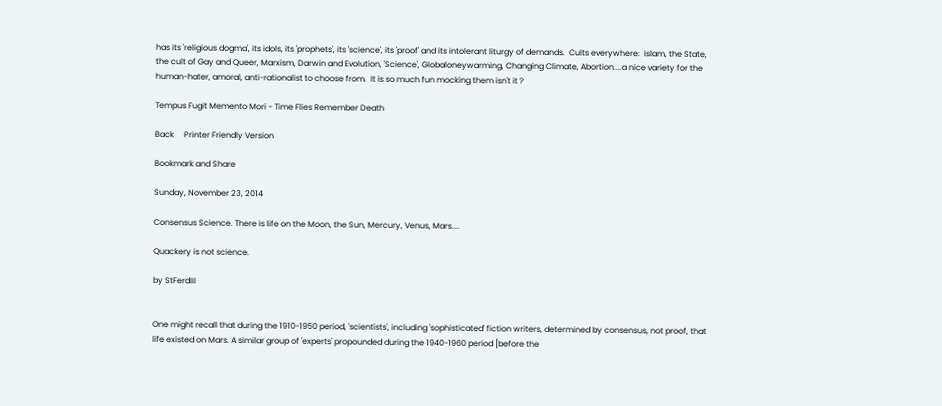has its 'religious dogma', its idols, its 'prophets', its 'science', its 'proof' and its intolerant liturgy of demands.  Cults everywhere:  Islam, the State, the cult of Gay and Queer, Marxism, Darwin and Evolution, 'Science', Globaloneywarming, Changing Climate, Abortion....a nice variety for the human-hater, amoral, anti-rationalist to choose from.  It is so much fun mocking them isn't it ?

Tempus Fugit Memento Mori - Time Flies Remember Death

Back     Printer Friendly Version

Bookmark and Share

Sunday, November 23, 2014

Consensus Science. There is life on the Moon, the Sun, Mercury, Venus, Mars....

Quackery is not science.

by StFerdIII


One might recall that during the 1910-1950 period, 'scientists', including 'sophisticated' fiction writers, determined by consensus, not proof, that life existed on Mars. A similar group of 'experts' propounded during the 1940-1960 period [before the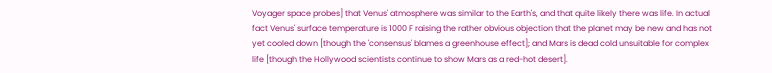Voyager space probes] that Venus' atmosphere was similar to the Earth's, and that quite likely there was life. In actual fact Venus' surface temperature is 1000 F raising the rather obvious objection that the planet may be new and has not yet cooled down [though the 'consensus' blames a greenhouse effect]; and Mars is dead cold unsuitable for complex life [though the Hollywood scientists continue to show Mars as a red-hot desert].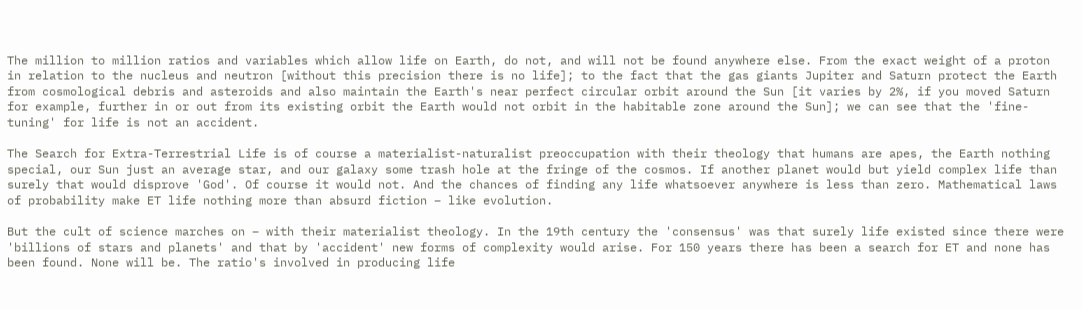The million to million ratios and variables which allow life on Earth, do not, and will not be found anywhere else. From the exact weight of a proton in relation to the nucleus and neutron [without this precision there is no life]; to the fact that the gas giants Jupiter and Saturn protect the Earth from cosmological debris and asteroids and also maintain the Earth's near perfect circular orbit around the Sun [it varies by 2%, if you moved Saturn for example, further in or out from its existing orbit the Earth would not orbit in the habitable zone around the Sun]; we can see that the 'fine-tuning' for life is not an accident.

The Search for Extra-Terrestrial Life is of course a materialist-naturalist preoccupation with their theology that humans are apes, the Earth nothing special, our Sun just an average star, and our galaxy some trash hole at the fringe of the cosmos. If another planet would but yield complex life than surely that would disprove 'God'. Of course it would not. And the chances of finding any life whatsoever anywhere is less than zero. Mathematical laws of probability make ET life nothing more than absurd fiction – like evolution.

But the cult of science marches on – with their materialist theology. In the 19th century the 'consensus' was that surely life existed since there were 'billions of stars and planets' and that by 'accident' new forms of complexity would arise. For 150 years there has been a search for ET and none has been found. None will be. The ratio's involved in producing life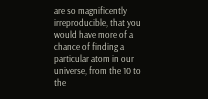are so magnificently irreproducible, that you would have more of a chance of finding a particular atom in our universe, from the 10 to the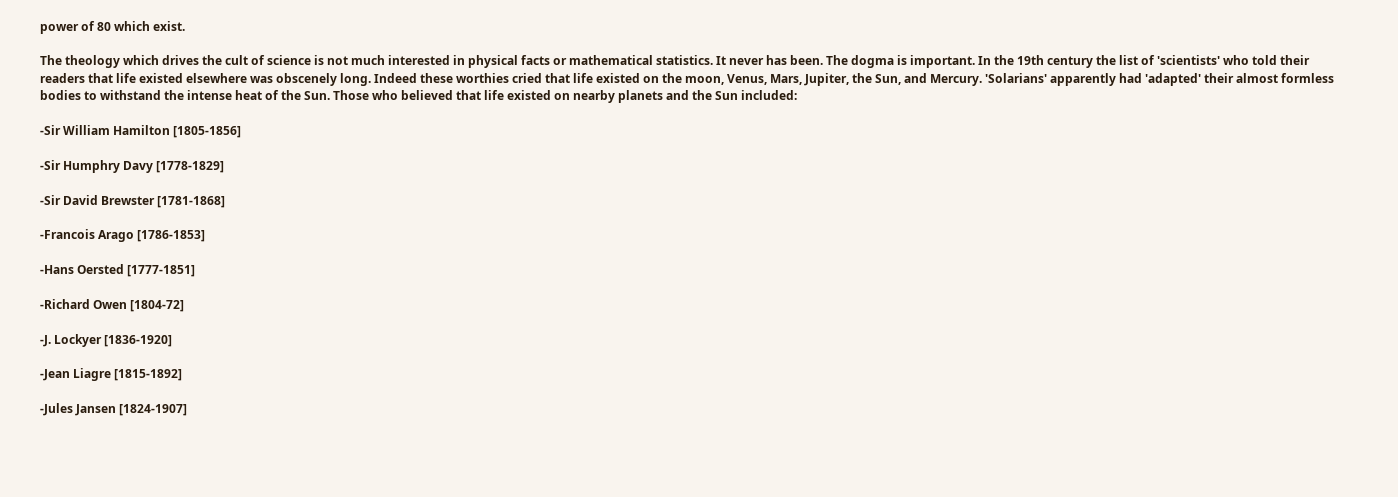power of 80 which exist.

The theology which drives the cult of science is not much interested in physical facts or mathematical statistics. It never has been. The dogma is important. In the 19th century the list of 'scientists' who told their readers that life existed elsewhere was obscenely long. Indeed these worthies cried that life existed on the moon, Venus, Mars, Jupiter, the Sun, and Mercury. 'Solarians' apparently had 'adapted' their almost formless bodies to withstand the intense heat of the Sun. Those who believed that life existed on nearby planets and the Sun included:

-Sir William Hamilton [1805-1856]

-Sir Humphry Davy [1778-1829]

-Sir David Brewster [1781-1868]

-Francois Arago [1786-1853]

-Hans Oersted [1777-1851]

-Richard Owen [1804-72]

-J. Lockyer [1836-1920]

-Jean Liagre [1815-1892]

-Jules Jansen [1824-1907]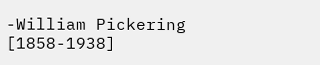-William Pickering [1858-1938]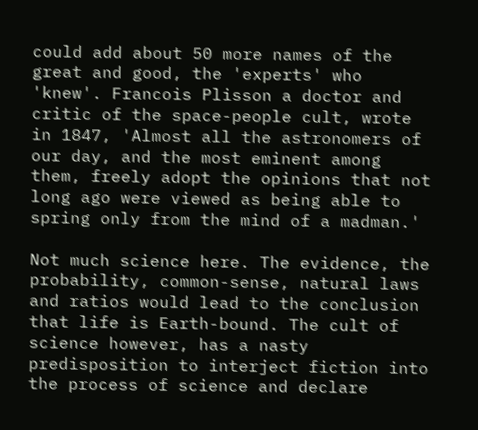could add about 50 more names of the great and good, the 'experts' who 'knew'. Francois Plisson a doctor and critic of the space-people cult, wrote in 1847, 'Almost all the astronomers of our day, and the most eminent among them, freely adopt the opinions that not long ago were viewed as being able to spring only from the mind of a madman.'

Not much science here. The evidence, the probability, common-sense, natural laws and ratios would lead to the conclusion that life is Earth-bound. The cult of science however, has a nasty predisposition to interject fiction into the process of science and declare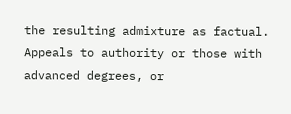the resulting admixture as factual. Appeals to authority or those with advanced degrees, or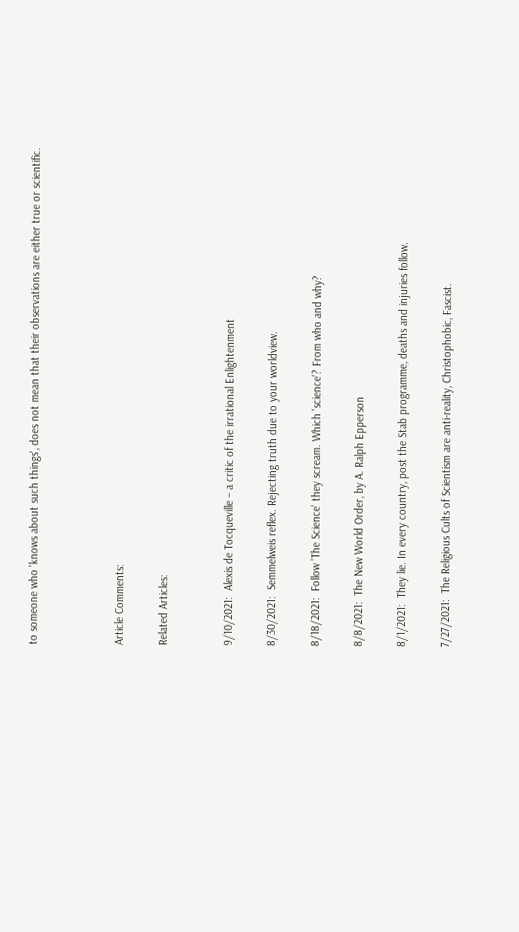to someone who 'knows about such things', does not mean that their observations are either true or scientific.



Article Comments:

Related Articles:


9/10/2021:  Alexis de Tocqueville – a critic of the irrational Enlightenment

8/30/2021:  Semmelweis reflex. Rejecting truth due to your worldview.

8/18/2021:  Follow 'The Science' they scream. Which 'science'? From who and why?

8/8/2021:  The New World Order, by A. Ralph Epperson

8/1/2021:  They lie. In every country, post the Stab programme, deaths and injuries follow.

7/27/2021:  The Religious Cults of Scientism are anti-reality, Christophobic, Fascist.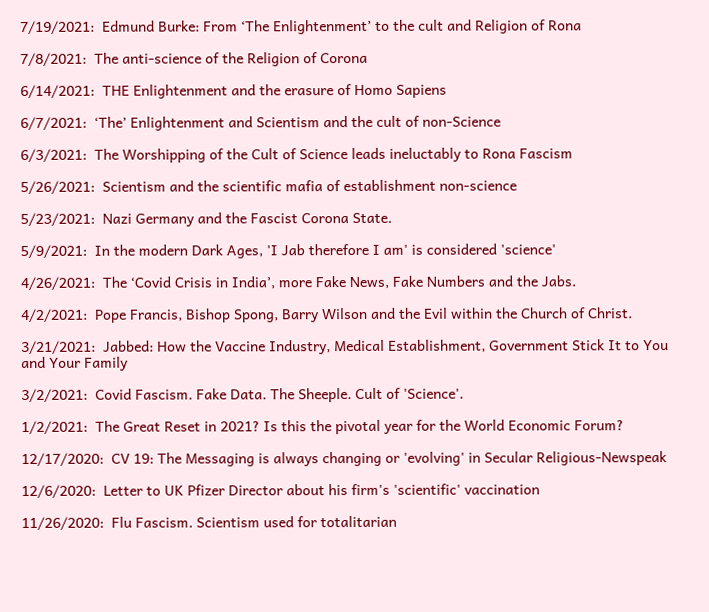7/19/2021:  Edmund Burke: From ‘The Enlightenment’ to the cult and Religion of Rona

7/8/2021:  The anti-science of the Religion of Corona

6/14/2021:  THE Enlightenment and the erasure of Homo Sapiens

6/7/2021:  ‘The’ Enlightenment and Scientism and the cult of non-Science

6/3/2021:  The Worshipping of the Cult of Science leads ineluctably to Rona Fascism

5/26/2021:  Scientism and the scientific mafia of establishment non-science

5/23/2021:  Nazi Germany and the Fascist Corona State.

5/9/2021:  In the modern Dark Ages, 'I Jab therefore I am' is considered 'science'

4/26/2021:  The ‘Covid Crisis in India’, more Fake News, Fake Numbers and the Jabs.

4/2/2021:  Pope Francis, Bishop Spong, Barry Wilson and the Evil within the Church of Christ.

3/21/2021:  Jabbed: How the Vaccine Industry, Medical Establishment, Government Stick It to You and Your Family

3/2/2021:  Covid Fascism. Fake Data. The Sheeple. Cult of 'Science'.

1/2/2021:  The Great Reset in 2021? Is this the pivotal year for the World Economic Forum?

12/17/2020:  CV 19: The Messaging is always changing or 'evolving' in Secular Religious-Newspeak

12/6/2020:  Letter to UK Pfizer Director about his firm's 'scientific' vaccination

11/26/2020:  Flu Fascism. Scientism used for totalitarian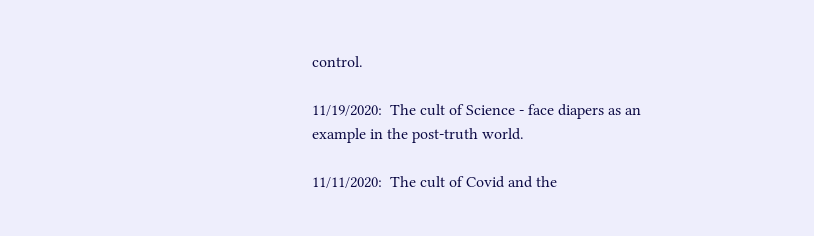control.

11/19/2020:  The cult of Science - face diapers as an example in the post-truth world.

11/11/2020:  The cult of Covid and the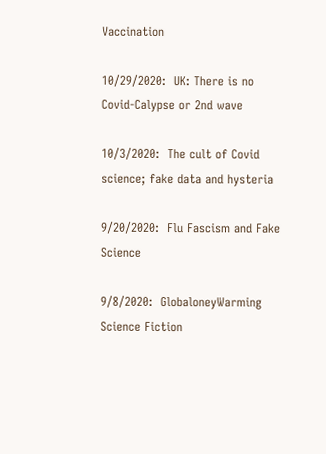Vaccination

10/29/2020:  UK: There is no Covid-Calypse or 2nd wave

10/3/2020:  The cult of Covid science; fake data and hysteria

9/20/2020:  Flu Fascism and Fake Science

9/8/2020:  GlobaloneyWarming Science Fiction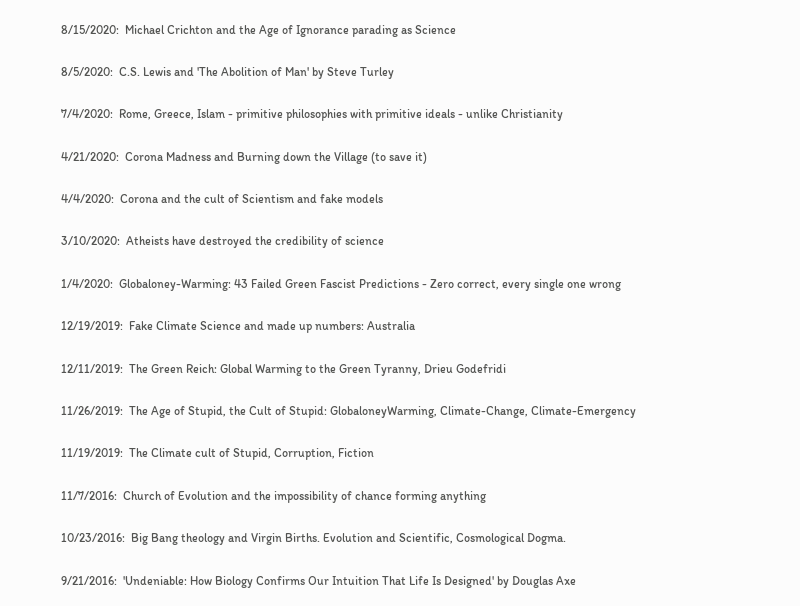8/15/2020:  Michael Crichton and the Age of Ignorance parading as Science

8/5/2020:  C.S. Lewis and 'The Abolition of Man' by Steve Turley

7/4/2020:  Rome, Greece, Islam - primitive philosophies with primitive ideals - unlike Christianity

4/21/2020:  Corona Madness and Burning down the Village (to save it)

4/4/2020:  Corona and the cult of Scientism and fake models

3/10/2020:  Atheists have destroyed the credibility of science

1/4/2020:  Globaloney-Warming: 43 Failed Green Fascist Predictions - Zero correct, every single one wrong

12/19/2019:  Fake Climate Science and made up numbers: Australia

12/11/2019:  The Green Reich: Global Warming to the Green Tyranny, Drieu Godefridi

11/26/2019:  The Age of Stupid, the Cult of Stupid: GlobaloneyWarming, Climate-Change, Climate-Emergency

11/19/2019:  The Climate cult of Stupid, Corruption, Fiction

11/7/2016:  Church of Evolution and the impossibility of chance forming anything

10/23/2016:  Big Bang theology and Virgin Births. Evolution and Scientific, Cosmological Dogma.

9/21/2016:  'Undeniable: How Biology Confirms Our Intuition That Life Is Designed' by Douglas Axe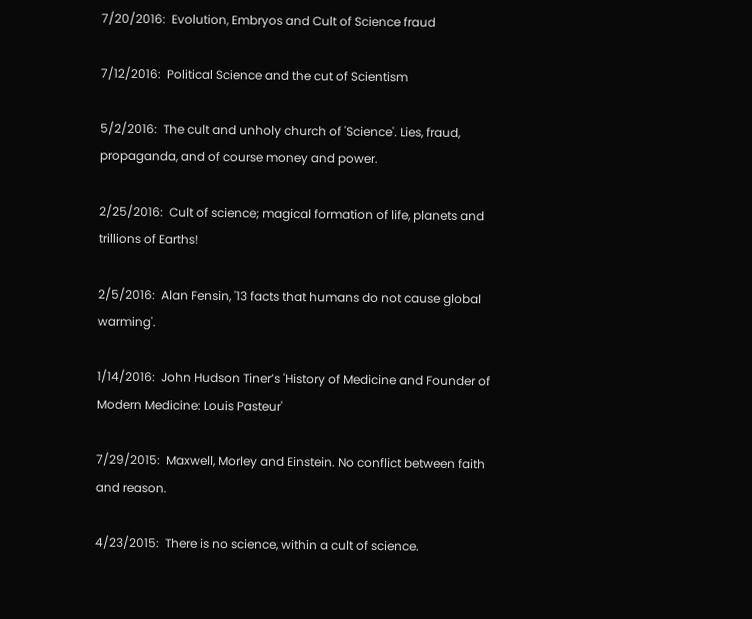7/20/2016:  Evolution, Embryos and Cult of Science fraud

7/12/2016:  Political Science and the cut of Scientism

5/2/2016:  The cult and unholy church of 'Science'. Lies, fraud, propaganda, and of course money and power.

2/25/2016:  Cult of science; magical formation of life, planets and trillions of Earths!

2/5/2016:  Alan Fensin, '13 facts that humans do not cause global warming'.

1/14/2016:  John Hudson Tiner’s 'History of Medicine and Founder of Modern Medicine: Louis Pasteur'

7/29/2015:  Maxwell, Morley and Einstein. No conflict between faith and reason.

4/23/2015:  There is no science, within a cult of science.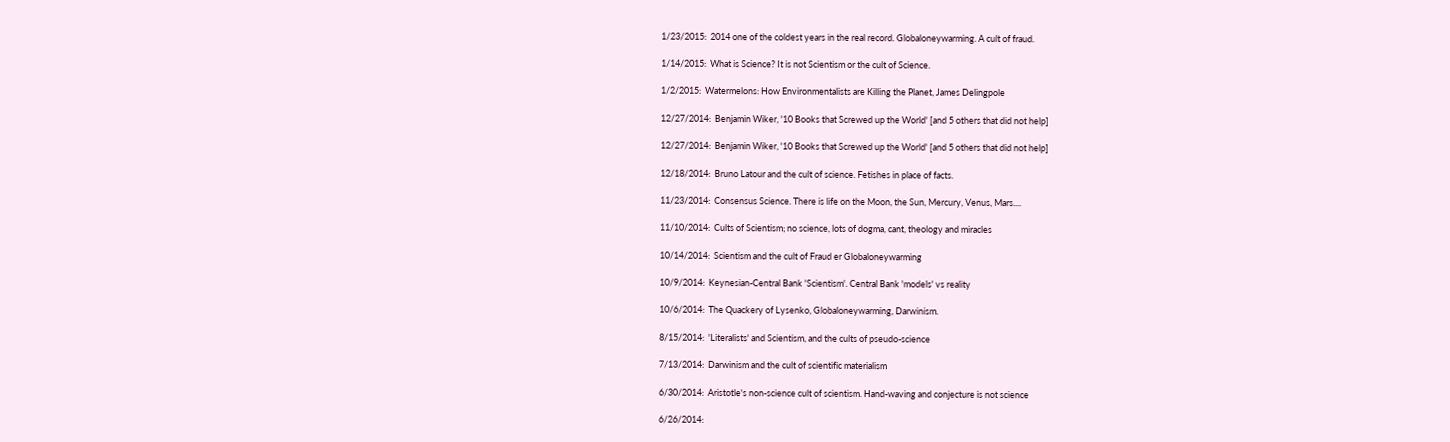1/23/2015:  2014 one of the coldest years in the real record. Globaloneywarming. A cult of fraud.

1/14/2015:  What is Science? It is not Scientism or the cult of Science.

1/2/2015:  Watermelons: How Environmentalists are Killing the Planet, James Delingpole

12/27/2014:  Benjamin Wiker, '10 Books that Screwed up the World' [and 5 others that did not help]

12/27/2014:  Benjamin Wiker, '10 Books that Screwed up the World' [and 5 others that did not help]

12/18/2014:  Bruno Latour and the cult of science. Fetishes in place of facts.

11/23/2014:  Consensus Science. There is life on the Moon, the Sun, Mercury, Venus, Mars....

11/10/2014:  Cults of Scientism; no science, lots of dogma, cant, theology and miracles

10/14/2014:  Scientism and the cult of Fraud er Globaloneywarming

10/9/2014:  Keynesian-Central Bank 'Scientism'. Central Bank 'models' vs reality

10/6/2014:  The Quackery of Lysenko, Globaloneywarming, Darwinism.

8/15/2014:  'Literalists' and Scientism, and the cults of pseudo-science

7/13/2014:  Darwinism and the cult of scientific materialism

6/30/2014:  Aristotle's non-science cult of scientism. Hand-waving and conjecture is not science

6/26/2014: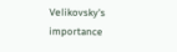Velikovsky's importance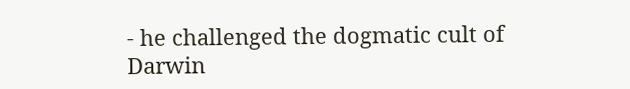- he challenged the dogmatic cult of Darwin